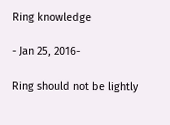Ring knowledge

- Jan 25, 2016-

Ring should not be lightly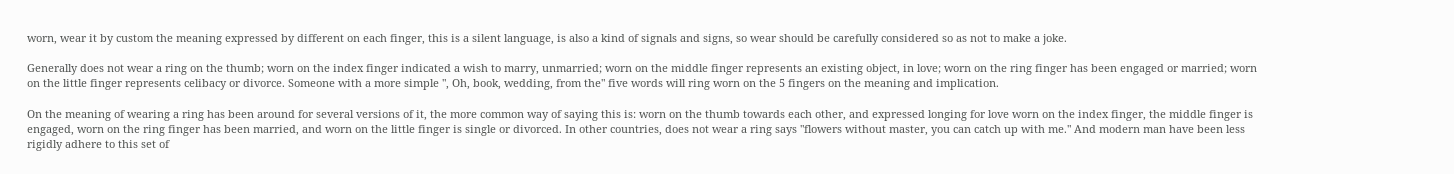worn, wear it by custom the meaning expressed by different on each finger, this is a silent language, is also a kind of signals and signs, so wear should be carefully considered so as not to make a joke.

Generally does not wear a ring on the thumb; worn on the index finger indicated a wish to marry, unmarried; worn on the middle finger represents an existing object, in love; worn on the ring finger has been engaged or married; worn on the little finger represents celibacy or divorce. Someone with a more simple ", Oh, book, wedding, from the" five words will ring worn on the 5 fingers on the meaning and implication.

On the meaning of wearing a ring has been around for several versions of it, the more common way of saying this is: worn on the thumb towards each other, and expressed longing for love worn on the index finger, the middle finger is engaged, worn on the ring finger has been married, and worn on the little finger is single or divorced. In other countries, does not wear a ring says "flowers without master, you can catch up with me." And modern man have been less rigidly adhere to this set of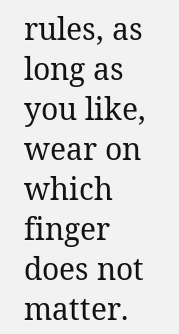rules, as long as you like, wear on which finger does not matter.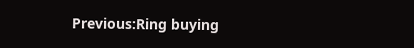Previous:Ring buying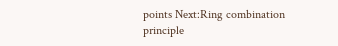points Next:Ring combination principle